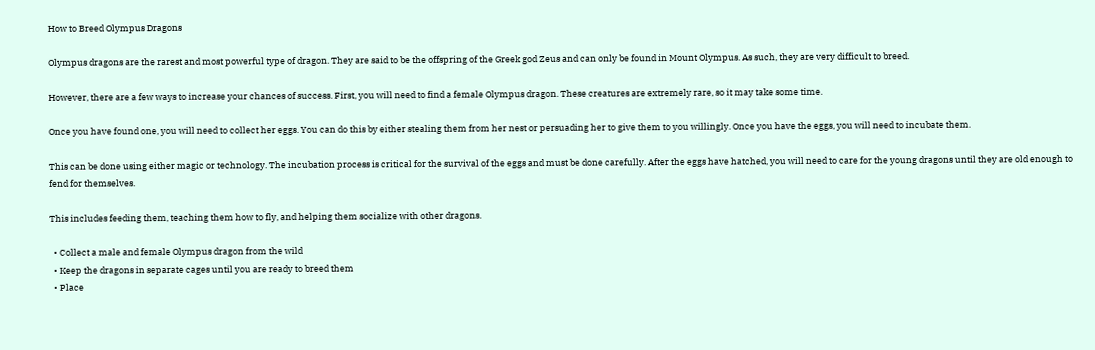How to Breed Olympus Dragons

Olympus dragons are the rarest and most powerful type of dragon. They are said to be the offspring of the Greek god Zeus and can only be found in Mount Olympus. As such, they are very difficult to breed.

However, there are a few ways to increase your chances of success. First, you will need to find a female Olympus dragon. These creatures are extremely rare, so it may take some time.

Once you have found one, you will need to collect her eggs. You can do this by either stealing them from her nest or persuading her to give them to you willingly. Once you have the eggs, you will need to incubate them.

This can be done using either magic or technology. The incubation process is critical for the survival of the eggs and must be done carefully. After the eggs have hatched, you will need to care for the young dragons until they are old enough to fend for themselves.

This includes feeding them, teaching them how to fly, and helping them socialize with other dragons.

  • Collect a male and female Olympus dragon from the wild
  • Keep the dragons in separate cages until you are ready to breed them
  • Place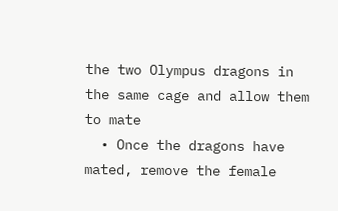the two Olympus dragons in the same cage and allow them to mate
  • Once the dragons have mated, remove the female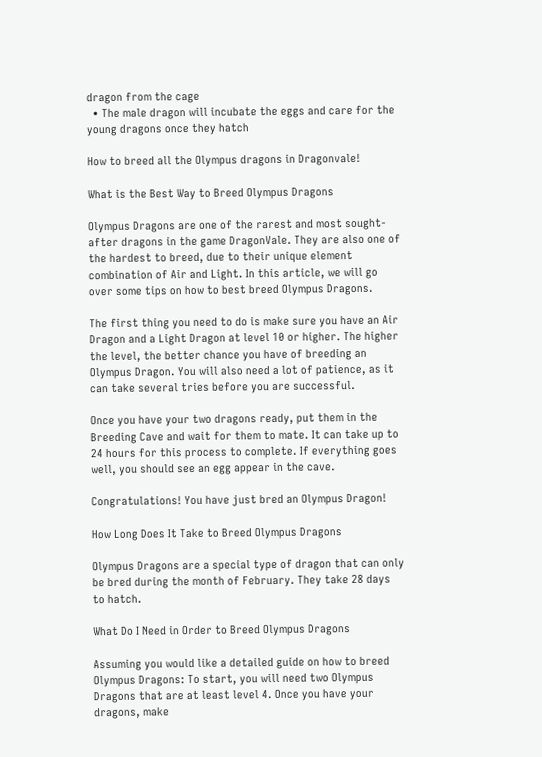dragon from the cage
  • The male dragon will incubate the eggs and care for the young dragons once they hatch

How to breed all the Olympus dragons in Dragonvale!

What is the Best Way to Breed Olympus Dragons

Olympus Dragons are one of the rarest and most sought-after dragons in the game DragonVale. They are also one of the hardest to breed, due to their unique element combination of Air and Light. In this article, we will go over some tips on how to best breed Olympus Dragons.

The first thing you need to do is make sure you have an Air Dragon and a Light Dragon at level 10 or higher. The higher the level, the better chance you have of breeding an Olympus Dragon. You will also need a lot of patience, as it can take several tries before you are successful.

Once you have your two dragons ready, put them in the Breeding Cave and wait for them to mate. It can take up to 24 hours for this process to complete. If everything goes well, you should see an egg appear in the cave.

Congratulations! You have just bred an Olympus Dragon!

How Long Does It Take to Breed Olympus Dragons

Olympus Dragons are a special type of dragon that can only be bred during the month of February. They take 28 days to hatch.

What Do I Need in Order to Breed Olympus Dragons

Assuming you would like a detailed guide on how to breed Olympus Dragons: To start, you will need two Olympus Dragons that are at least level 4. Once you have your dragons, make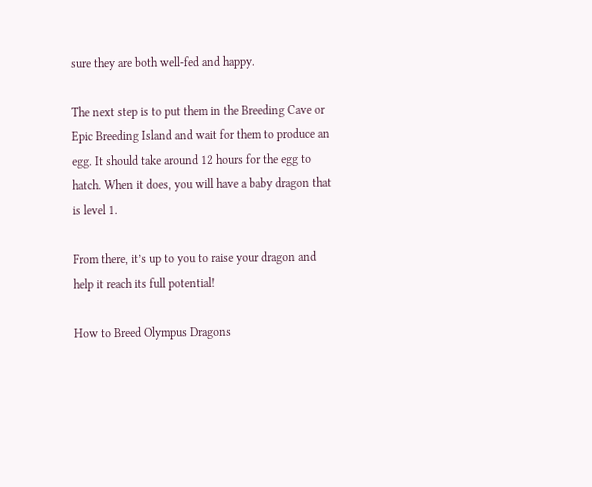sure they are both well-fed and happy.

The next step is to put them in the Breeding Cave or Epic Breeding Island and wait for them to produce an egg. It should take around 12 hours for the egg to hatch. When it does, you will have a baby dragon that is level 1.

From there, it’s up to you to raise your dragon and help it reach its full potential!

How to Breed Olympus Dragons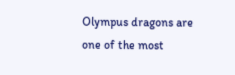Olympus dragons are one of the most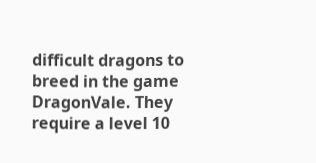difficult dragons to breed in the game DragonVale. They require a level 10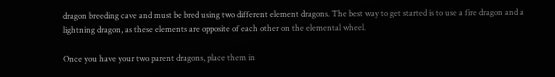dragon breeding cave and must be bred using two different element dragons. The best way to get started is to use a fire dragon and a lightning dragon, as these elements are opposite of each other on the elemental wheel.

Once you have your two parent dragons, place them in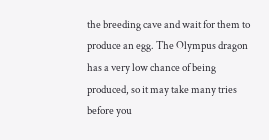the breeding cave and wait for them to produce an egg. The Olympus dragon has a very low chance of being produced, so it may take many tries before you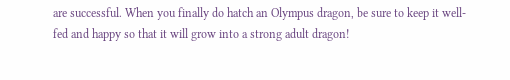are successful. When you finally do hatch an Olympus dragon, be sure to keep it well-fed and happy so that it will grow into a strong adult dragon!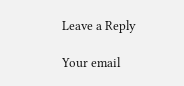Leave a Reply

Your email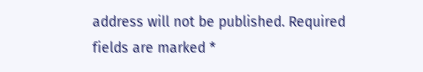address will not be published. Required fields are marked *